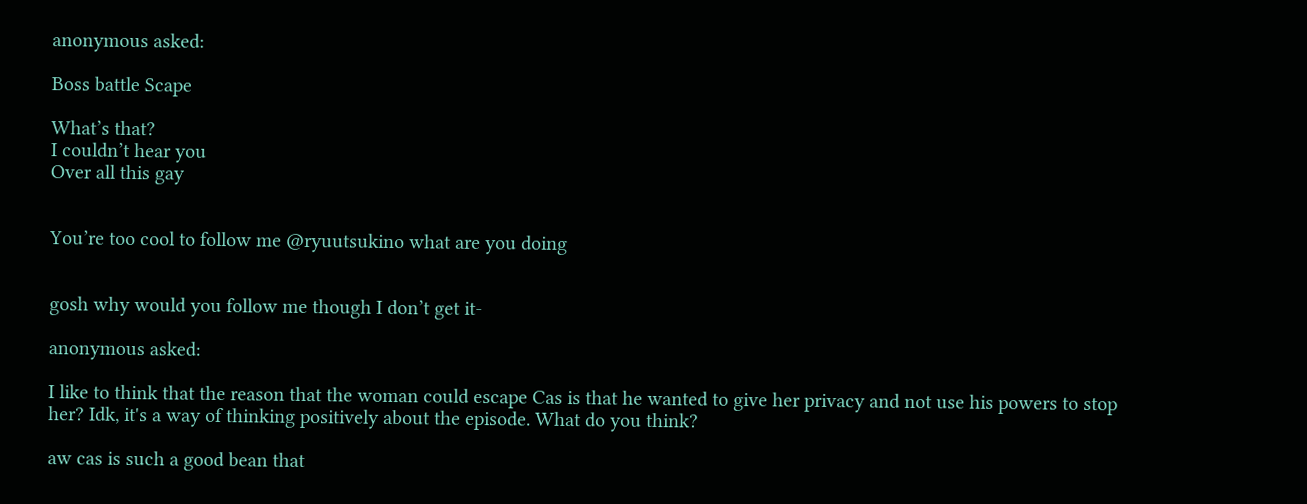anonymous asked:

Boss battle Scape

What’s that?
I couldn’t hear you
Over all this gay


You’re too cool to follow me @ryuutsukino what are you doing


gosh why would you follow me though I don’t get it-

anonymous asked:

I like to think that the reason that the woman could escape Cas is that he wanted to give her privacy and not use his powers to stop her? Idk, it's a way of thinking positively about the episode. What do you think?

aw cas is such a good bean that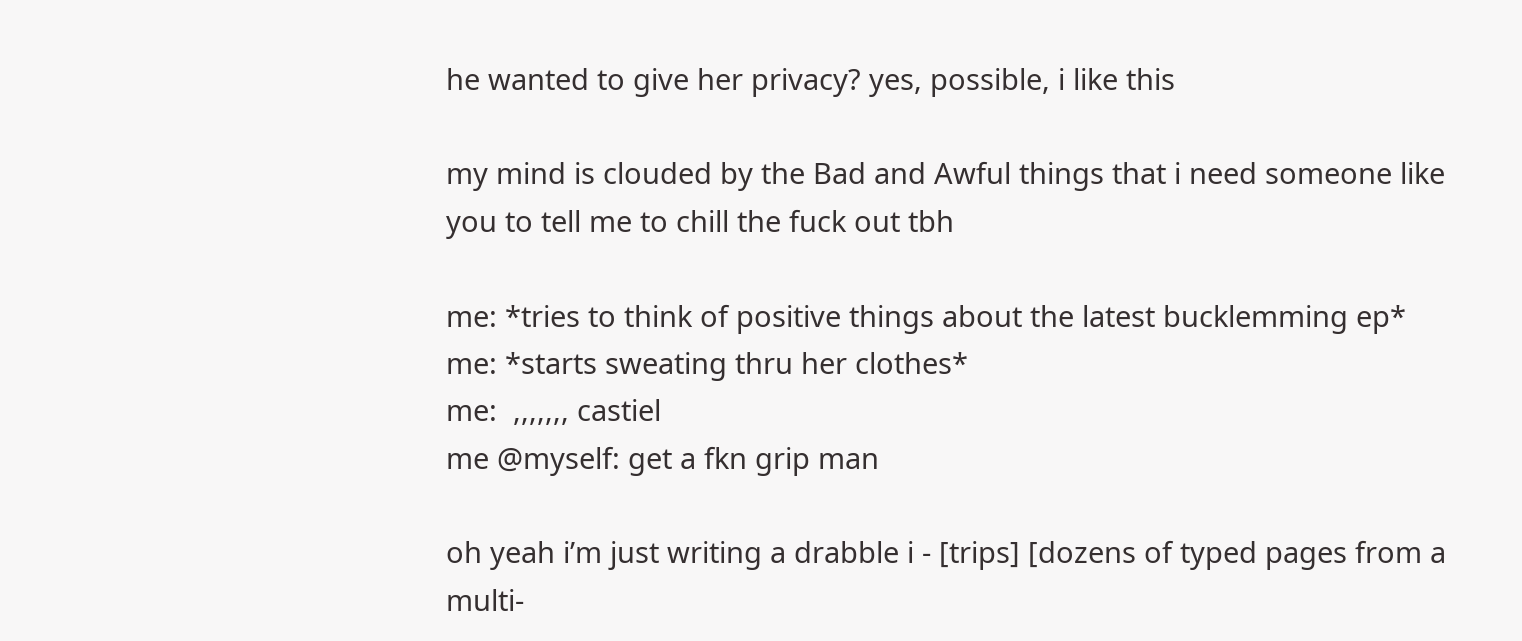he wanted to give her privacy? yes, possible, i like this

my mind is clouded by the Bad and Awful things that i need someone like you to tell me to chill the fuck out tbh

me: *tries to think of positive things about the latest bucklemming ep*
me: *starts sweating thru her clothes*
me:  ,,,,,,, castiel
me @myself: get a fkn grip man

oh yeah i’m just writing a drabble i - [trips] [dozens of typed pages from a multi-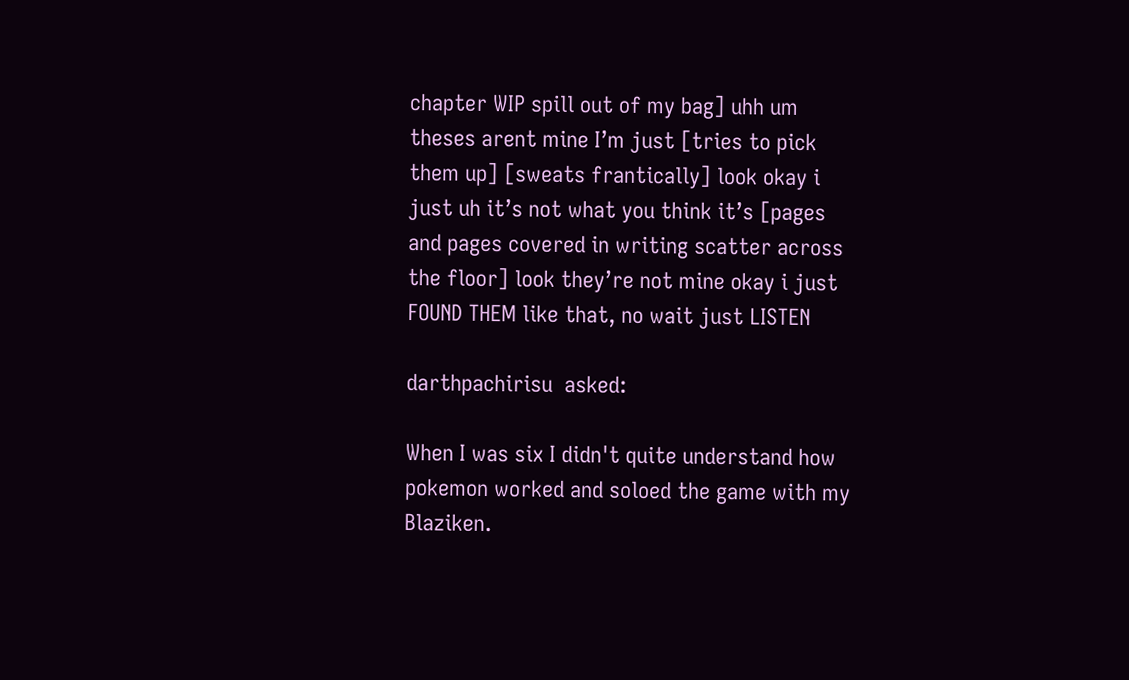chapter WIP spill out of my bag] uhh um theses arent mine I’m just [tries to pick them up] [sweats frantically] look okay i just uh it’s not what you think it’s [pages and pages covered in writing scatter across the floor] look they’re not mine okay i just FOUND THEM like that, no wait just LISTEN

darthpachirisu  asked:

When I was six I didn't quite understand how pokemon worked and soloed the game with my Blaziken.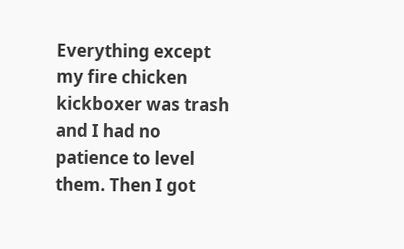Everything except my fire chicken kickboxer was trash and I had no patience to level them. Then I got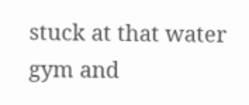stuck at that water gym and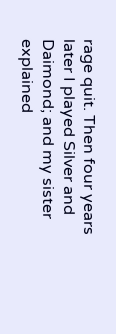rage quit. Then four years later I played Silver and Daimond; and my sister explained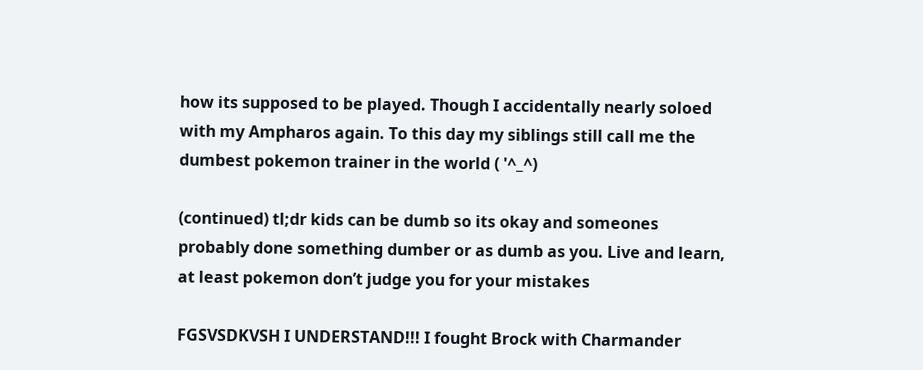how its supposed to be played. Though I accidentally nearly soloed with my Ampharos again. To this day my siblings still call me the dumbest pokemon trainer in the world ( '^_^)

(continued) tl;dr kids can be dumb so its okay and someones probably done something dumber or as dumb as you. Live and learn, at least pokemon don’t judge you for your mistakes

FGSVSDKVSH I UNDERSTAND!!! I fought Brock with Charmander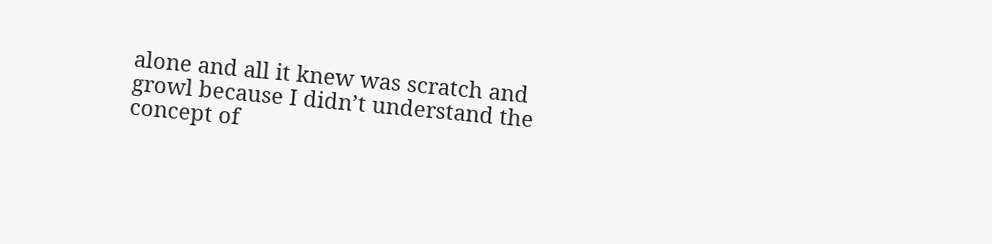alone and all it knew was scratch and growl because I didn’t understand the concept of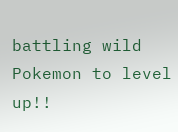battling wild Pokemon to level up!!